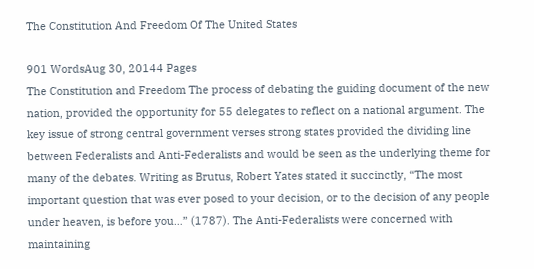The Constitution And Freedom Of The United States

901 WordsAug 30, 20144 Pages
The Constitution and Freedom The process of debating the guiding document of the new nation, provided the opportunity for 55 delegates to reflect on a national argument. The key issue of strong central government verses strong states provided the dividing line between Federalists and Anti-Federalists and would be seen as the underlying theme for many of the debates. Writing as Brutus, Robert Yates stated it succinctly, “The most important question that was ever posed to your decision, or to the decision of any people under heaven, is before you…” (1787). The Anti-Federalists were concerned with maintaining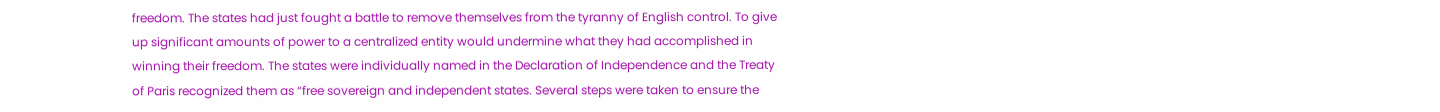freedom. The states had just fought a battle to remove themselves from the tyranny of English control. To give up significant amounts of power to a centralized entity would undermine what they had accomplished in winning their freedom. The states were individually named in the Declaration of Independence and the Treaty of Paris recognized them as “free sovereign and independent states. Several steps were taken to ensure the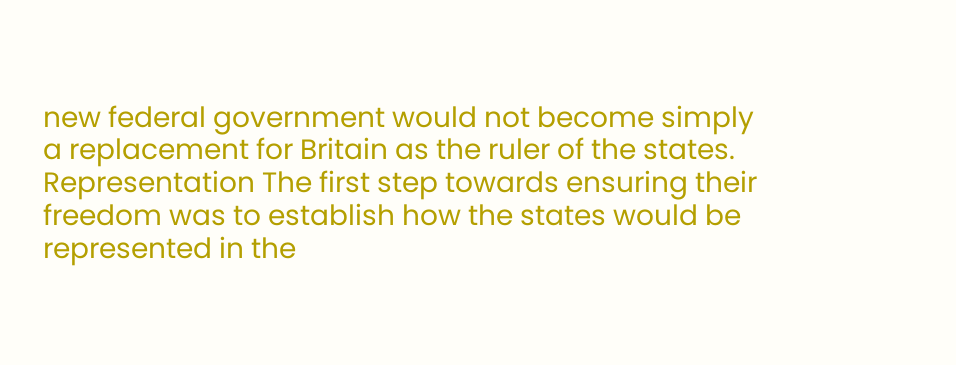new federal government would not become simply a replacement for Britain as the ruler of the states. Representation The first step towards ensuring their freedom was to establish how the states would be represented in the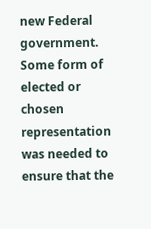new Federal government. Some form of elected or chosen representation was needed to ensure that the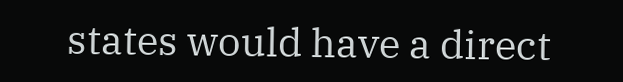states would have a direct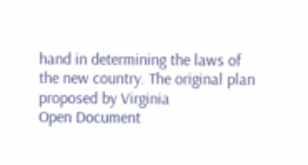hand in determining the laws of the new country. The original plan proposed by Virginia
Open Document